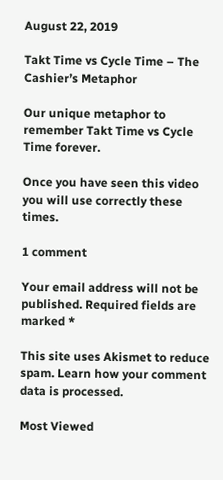August 22, 2019

Takt Time vs Cycle Time – The Cashier’s Metaphor

Our unique metaphor to remember Takt Time vs Cycle Time forever.

Once you have seen this video you will use correctly these times.

1 comment

Your email address will not be published. Required fields are marked *

This site uses Akismet to reduce spam. Learn how your comment data is processed.

Most Viewed